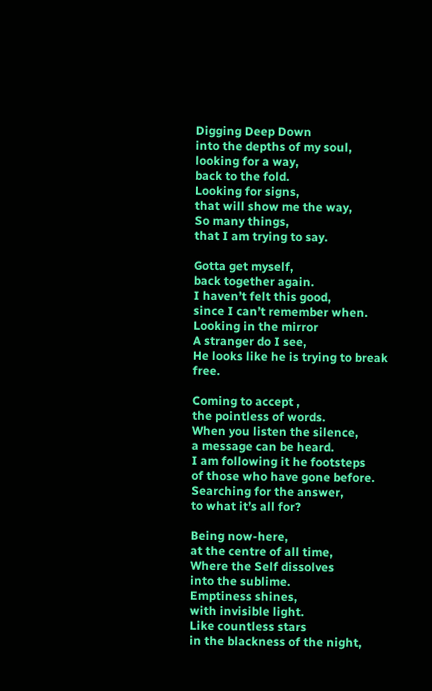Digging Deep Down
into the depths of my soul,
looking for a way,
back to the fold.
Looking for signs,
that will show me the way,
So many things,
that I am trying to say.

Gotta get myself,
back together again.
I haven’t felt this good,
since I can’t remember when.
Looking in the mirror
A stranger do I see,
He looks like he is trying to break free.

Coming to accept ,
the pointless of words.
When you listen the silence,
a message can be heard.
I am following it he footsteps
of those who have gone before.
Searching for the answer,
to what it’s all for?

Being now-here,
at the centre of all time,
Where the Self dissolves
into the sublime.
Emptiness shines,
with invisible light.
Like countless stars
in the blackness of the night,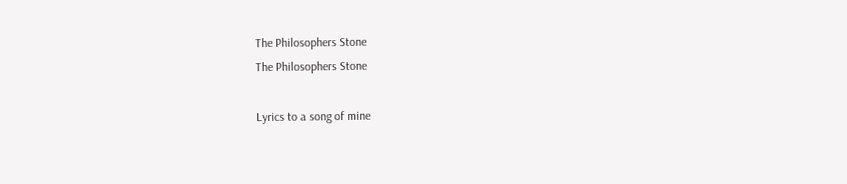The Philosophers Stone
The Philosophers Stone

Lyrics to a song of mine